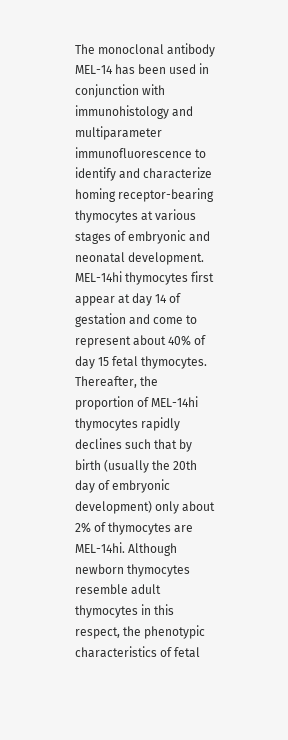The monoclonal antibody MEL-14 has been used in conjunction with immunohistology and multiparameter immunofluorescence to identify and characterize homing receptor-bearing thymocytes at various stages of embryonic and neonatal development. MEL-14hi thymocytes first appear at day 14 of gestation and come to represent about 40% of day 15 fetal thymocytes. Thereafter, the proportion of MEL-14hi thymocytes rapidly declines such that by birth (usually the 20th day of embryonic development) only about 2% of thymocytes are MEL-14hi. Although newborn thymocytes resemble adult thymocytes in this respect, the phenotypic characteristics of fetal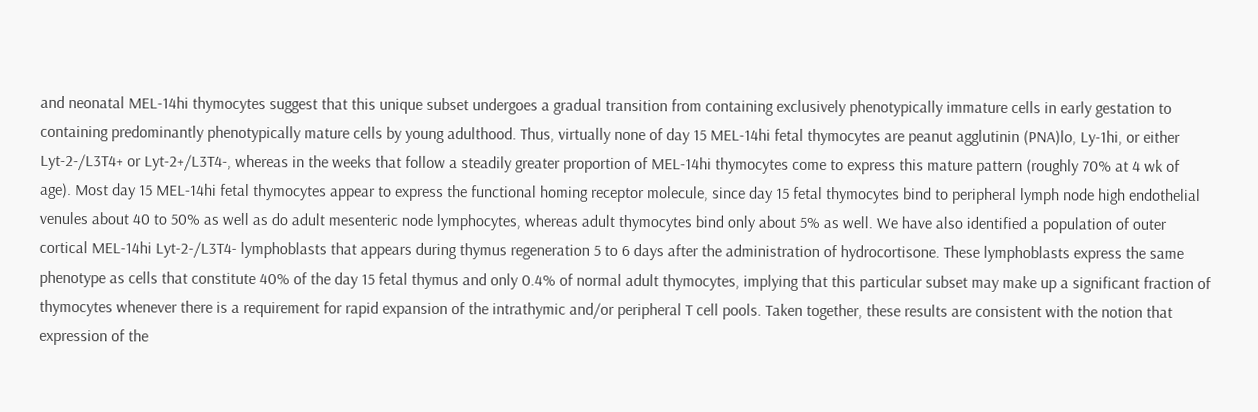and neonatal MEL-14hi thymocytes suggest that this unique subset undergoes a gradual transition from containing exclusively phenotypically immature cells in early gestation to containing predominantly phenotypically mature cells by young adulthood. Thus, virtually none of day 15 MEL-14hi fetal thymocytes are peanut agglutinin (PNA)lo, Ly-1hi, or either Lyt-2-/L3T4+ or Lyt-2+/L3T4-, whereas in the weeks that follow a steadily greater proportion of MEL-14hi thymocytes come to express this mature pattern (roughly 70% at 4 wk of age). Most day 15 MEL-14hi fetal thymocytes appear to express the functional homing receptor molecule, since day 15 fetal thymocytes bind to peripheral lymph node high endothelial venules about 40 to 50% as well as do adult mesenteric node lymphocytes, whereas adult thymocytes bind only about 5% as well. We have also identified a population of outer cortical MEL-14hi Lyt-2-/L3T4- lymphoblasts that appears during thymus regeneration 5 to 6 days after the administration of hydrocortisone. These lymphoblasts express the same phenotype as cells that constitute 40% of the day 15 fetal thymus and only 0.4% of normal adult thymocytes, implying that this particular subset may make up a significant fraction of thymocytes whenever there is a requirement for rapid expansion of the intrathymic and/or peripheral T cell pools. Taken together, these results are consistent with the notion that expression of the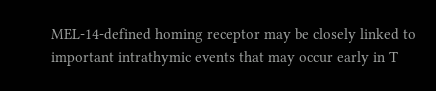MEL-14-defined homing receptor may be closely linked to important intrathymic events that may occur early in T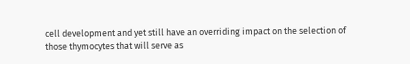cell development and yet still have an overriding impact on the selection of those thymocytes that will serve as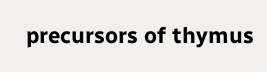precursors of thymus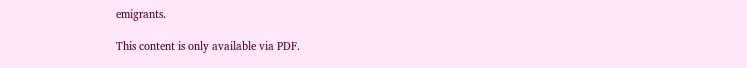emigrants.

This content is only available via PDF.